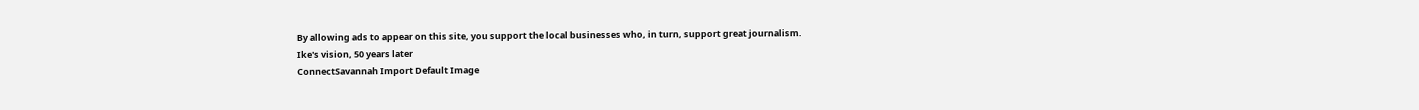By allowing ads to appear on this site, you support the local businesses who, in turn, support great journalism.
Ike's vision, 50 years later
ConnectSavannah Import Default Image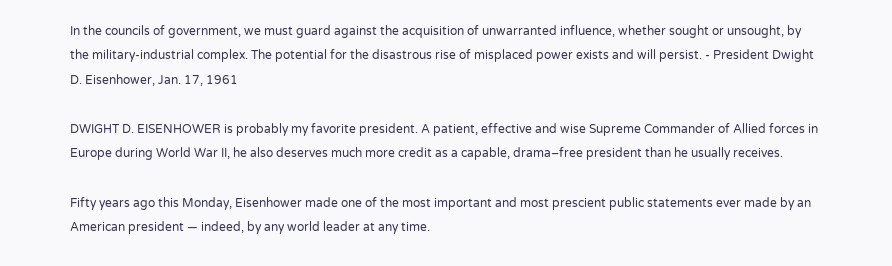In the councils of government, we must guard against the acquisition of unwarranted influence, whether sought or unsought, by the military-industrial complex. The potential for the disastrous rise of misplaced power exists and will persist. - President Dwight D. Eisenhower, Jan. 17, 1961

DWIGHT D. EISENHOWER is probably my favorite president. A patient, effective and wise Supreme Commander of Allied forces in Europe during World War II, he also deserves much more credit as a capable, drama–free president than he usually receives.

Fifty years ago this Monday, Eisenhower made one of the most important and most prescient public statements ever made by an American president — indeed, by any world leader at any time.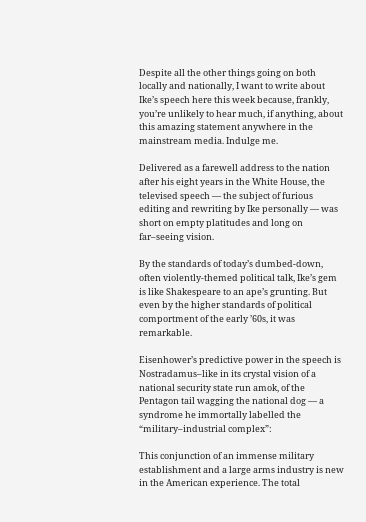Despite all the other things going on both locally and nationally, I want to write about Ike’s speech here this week because, frankly, you’re unlikely to hear much, if anything, about this amazing statement anywhere in the mainstream media. Indulge me.

Delivered as a farewell address to the nation after his eight years in the White House, the televised speech — the subject of furious editing and rewriting by Ike personally — was short on empty platitudes and long on far–seeing vision.

By the standards of today’s dumbed-down, often violently-themed political talk, Ike’s gem is like Shakespeare to an ape’s grunting. But even by the higher standards of political comportment of the early ’60s, it was remarkable.

Eisenhower’s predictive power in the speech is Nostradamus–like in its crystal vision of a national security state run amok, of the Pentagon tail wagging the national dog — a syndrome he immortally labelled the “military–industrial complex”:

This conjunction of an immense military establishment and a large arms industry is new in the American experience. The total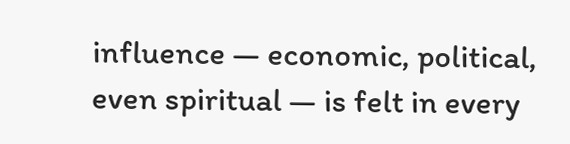influence — economic, political, even spiritual — is felt in every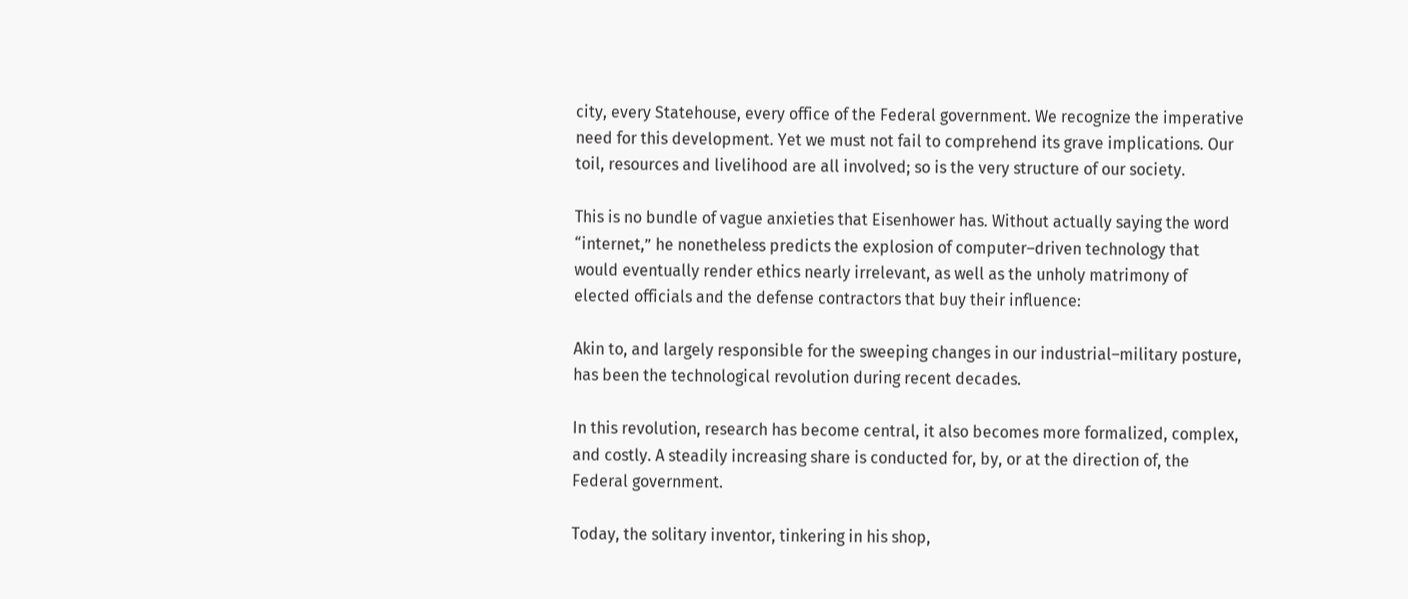city, every Statehouse, every office of the Federal government. We recognize the imperative need for this development. Yet we must not fail to comprehend its grave implications. Our toil, resources and livelihood are all involved; so is the very structure of our society.

This is no bundle of vague anxieties that Eisenhower has. Without actually saying the word “internet,” he nonetheless predicts the explosion of computer–driven technology that would eventually render ethics nearly irrelevant, as well as the unholy matrimony of elected officials and the defense contractors that buy their influence:

Akin to, and largely responsible for the sweeping changes in our industrial–military posture, has been the technological revolution during recent decades.

In this revolution, research has become central, it also becomes more formalized, complex, and costly. A steadily increasing share is conducted for, by, or at the direction of, the Federal government.

Today, the solitary inventor, tinkering in his shop,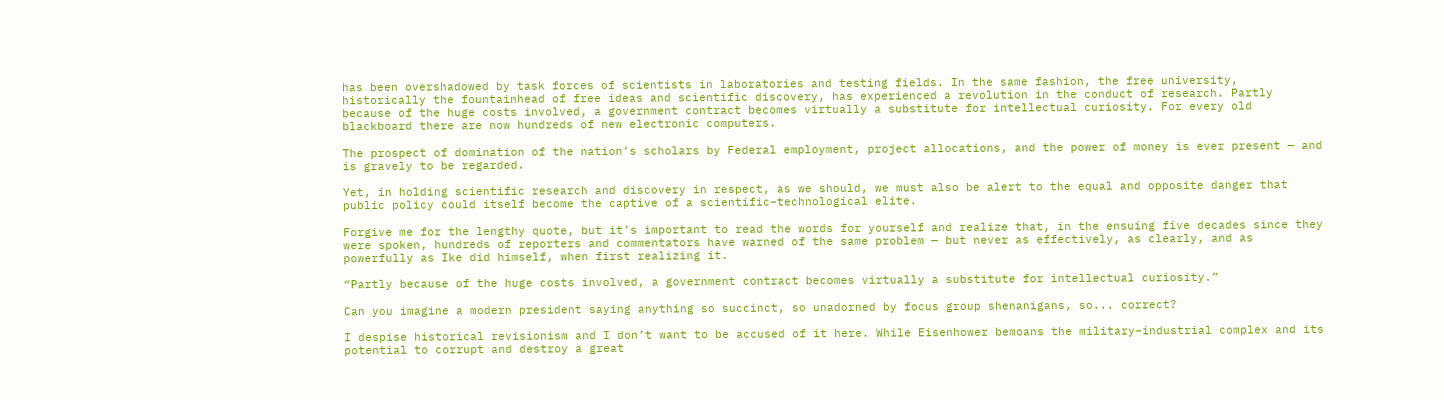has been overshadowed by task forces of scientists in laboratories and testing fields. In the same fashion, the free university, historically the fountainhead of free ideas and scientific discovery, has experienced a revolution in the conduct of research. Partly because of the huge costs involved, a government contract becomes virtually a substitute for intellectual curiosity. For every old blackboard there are now hundreds of new electronic computers.

The prospect of domination of the nation’s scholars by Federal employment, project allocations, and the power of money is ever present — and is gravely to be regarded.

Yet, in holding scientific research and discovery in respect, as we should, we must also be alert to the equal and opposite danger that public policy could itself become the captive of a scientific–technological elite.

Forgive me for the lengthy quote, but it’s important to read the words for yourself and realize that, in the ensuing five decades since they were spoken, hundreds of reporters and commentators have warned of the same problem — but never as effectively, as clearly, and as powerfully as Ike did himself, when first realizing it.

“Partly because of the huge costs involved, a government contract becomes virtually a substitute for intellectual curiosity.”

Can you imagine a modern president saying anything so succinct, so unadorned by focus group shenanigans, so... correct?

I despise historical revisionism and I don’t want to be accused of it here. While Eisenhower bemoans the military–industrial complex and its potential to corrupt and destroy a great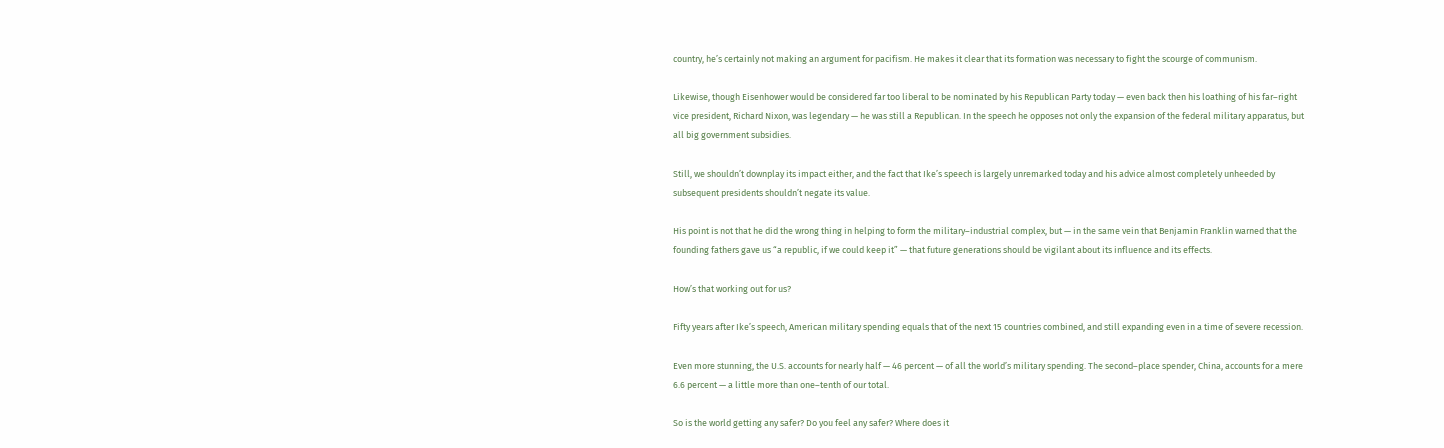country, he’s certainly not making an argument for pacifism. He makes it clear that its formation was necessary to fight the scourge of communism.

Likewise, though Eisenhower would be considered far too liberal to be nominated by his Republican Party today — even back then his loathing of his far–right vice president, Richard Nixon, was legendary — he was still a Republican. In the speech he opposes not only the expansion of the federal military apparatus, but all big government subsidies.

Still, we shouldn’t downplay its impact either, and the fact that Ike’s speech is largely unremarked today and his advice almost completely unheeded by subsequent presidents shouldn’t negate its value.

His point is not that he did the wrong thing in helping to form the military–industrial complex, but — in the same vein that Benjamin Franklin warned that the founding fathers gave us “a republic, if we could keep it” — that future generations should be vigilant about its influence and its effects.

How’s that working out for us?

Fifty years after Ike’s speech, American military spending equals that of the next 15 countries combined, and still expanding even in a time of severe recession.

Even more stunning, the U.S. accounts for nearly half — 46 percent — of all the world’s military spending. The second–place spender, China, accounts for a mere 6.6 percent — a little more than one–tenth of our total.

So is the world getting any safer? Do you feel any safer? Where does it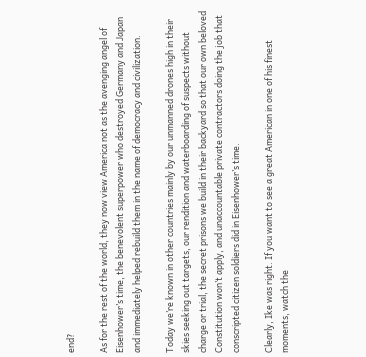end?

As for the rest of the world, they now view America not as the avenging angel of Eisenhower’s time, the benevolent superpower who destroyed Germany and Japan and immediately helped rebuild them in the name of democracy and civilization.

Today we’re known in other countries mainly by our unmanned drones high in their skies seeking out targets, our rendition and waterboarding of suspects without charge or trial, the secret prisons we build in their backyard so that our own beloved Constitution won’t apply, and unaccountable private contractors doing the job that conscripted citizen soldiers did in Eisenhower’s time.

Clearly, Ike was right. If you want to see a great American in one of his finest moments, watch the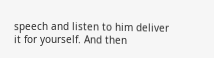speech and listen to him deliver it for yourself. And then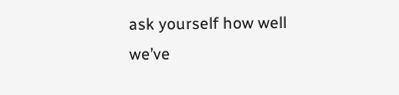ask yourself how well we’ve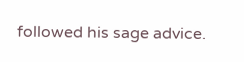followed his sage advice.